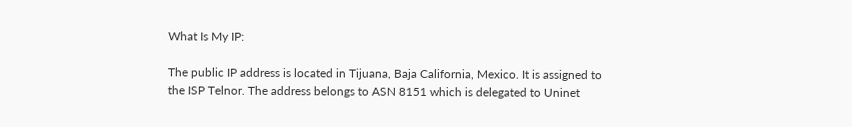What Is My IP:

The public IP address is located in Tijuana, Baja California, Mexico. It is assigned to the ISP Telnor. The address belongs to ASN 8151 which is delegated to Uninet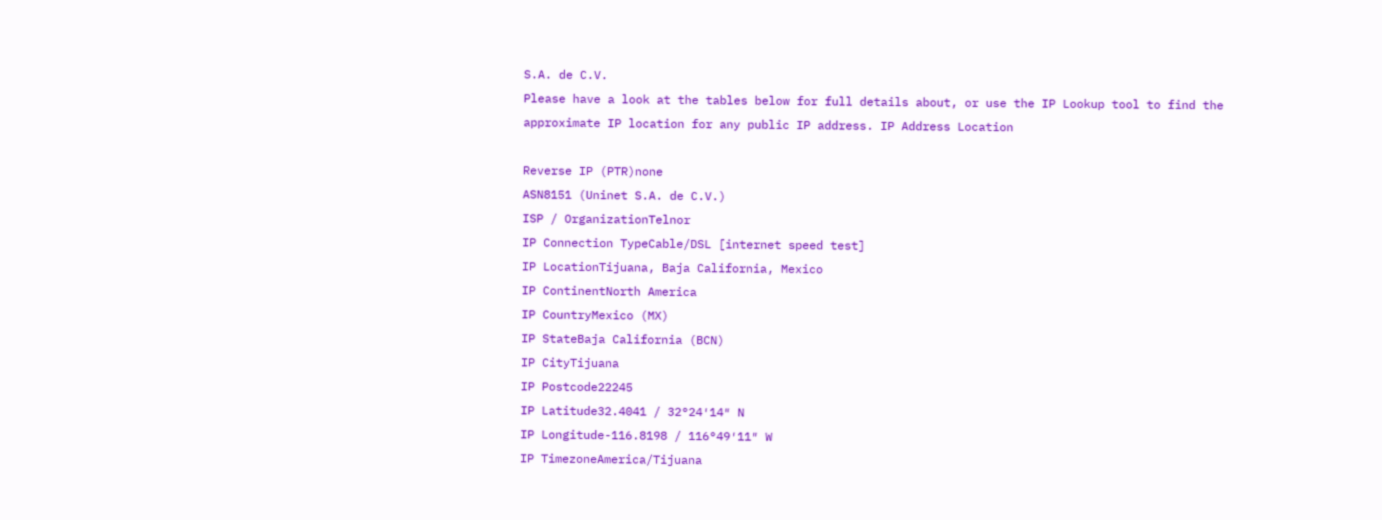S.A. de C.V.
Please have a look at the tables below for full details about, or use the IP Lookup tool to find the approximate IP location for any public IP address. IP Address Location

Reverse IP (PTR)none
ASN8151 (Uninet S.A. de C.V.)
ISP / OrganizationTelnor
IP Connection TypeCable/DSL [internet speed test]
IP LocationTijuana, Baja California, Mexico
IP ContinentNorth America
IP CountryMexico (MX)
IP StateBaja California (BCN)
IP CityTijuana
IP Postcode22245
IP Latitude32.4041 / 32°24′14″ N
IP Longitude-116.8198 / 116°49′11″ W
IP TimezoneAmerica/Tijuana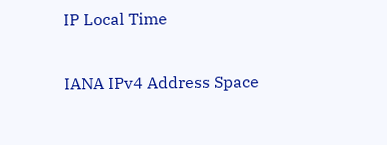IP Local Time

IANA IPv4 Address Space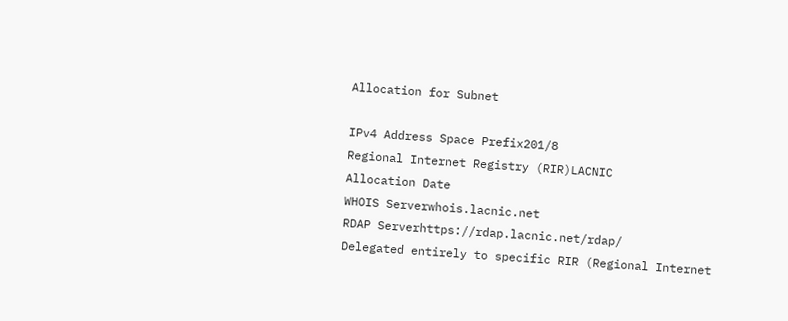Allocation for Subnet

IPv4 Address Space Prefix201/8
Regional Internet Registry (RIR)LACNIC
Allocation Date
WHOIS Serverwhois.lacnic.net
RDAP Serverhttps://rdap.lacnic.net/rdap/
Delegated entirely to specific RIR (Regional Internet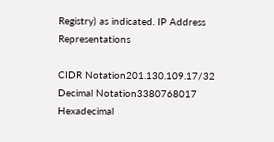Registry) as indicated. IP Address Representations

CIDR Notation201.130.109.17/32
Decimal Notation3380768017
Hexadecimal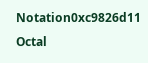Notation0xc9826d11
Octal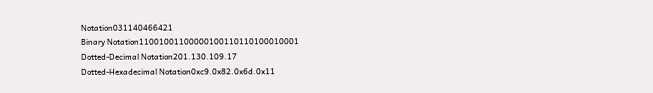Notation031140466421
Binary Notation11001001100000100110110100010001
Dotted-Decimal Notation201.130.109.17
Dotted-Hexadecimal Notation0xc9.0x82.0x6d.0x11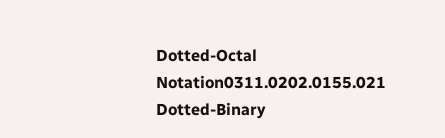Dotted-Octal Notation0311.0202.0155.021
Dotted-Binary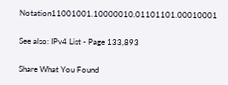Notation11001001.10000010.01101101.00010001

See also: IPv4 List - Page 133,893

Share What You Found